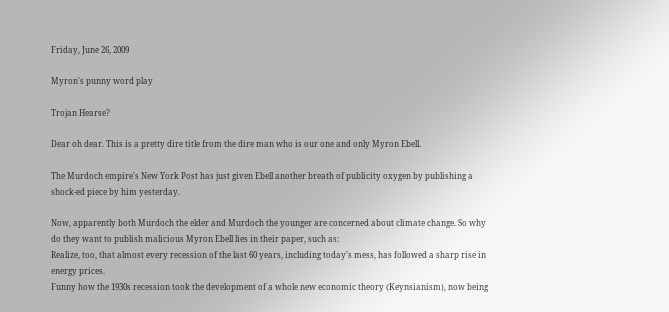Friday, June 26, 2009

Myron's punny word play

Trojan Hearse?

Dear oh dear. This is a pretty dire title from the dire man who is our one and only Myron Ebell.

The Murdoch empire's New York Post has just given Ebell another breath of publicity oxygen by publishing a shock-ed piece by him yesterday.

Now, apparently both Murdoch the elder and Murdoch the younger are concerned about climate change. So why do they want to publish malicious Myron Ebell lies in their paper, such as:
Realize, too, that almost every recession of the last 60 years, including today’s mess, has followed a sharp rise in energy prices.
Funny how the 1930s recession took the development of a whole new economic theory (Keynsianism), now being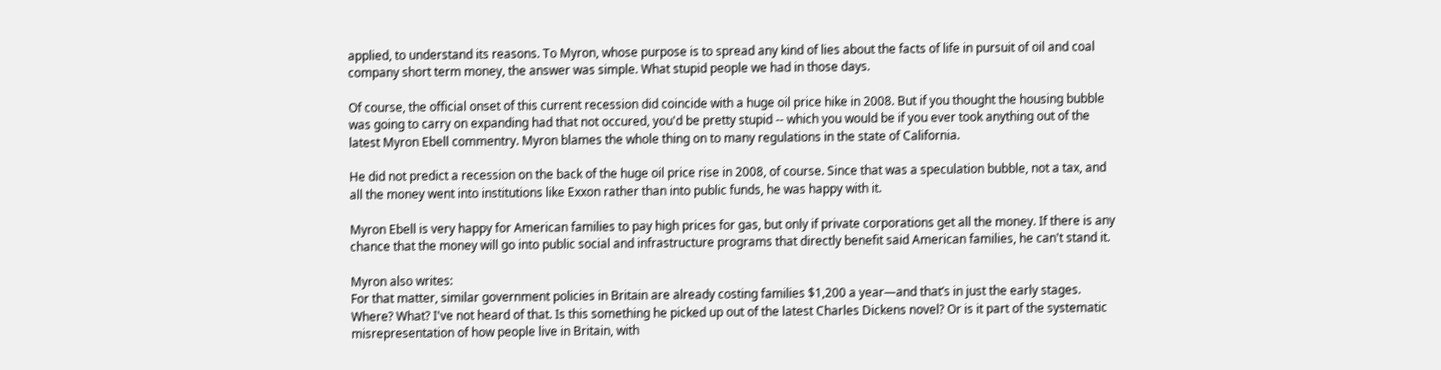applied, to understand its reasons. To Myron, whose purpose is to spread any kind of lies about the facts of life in pursuit of oil and coal company short term money, the answer was simple. What stupid people we had in those days.

Of course, the official onset of this current recession did coincide with a huge oil price hike in 2008. But if you thought the housing bubble was going to carry on expanding had that not occured, you'd be pretty stupid -- which you would be if you ever took anything out of the latest Myron Ebell commentry. Myron blames the whole thing on to many regulations in the state of California.

He did not predict a recession on the back of the huge oil price rise in 2008, of course. Since that was a speculation bubble, not a tax, and all the money went into institutions like Exxon rather than into public funds, he was happy with it.

Myron Ebell is very happy for American families to pay high prices for gas, but only if private corporations get all the money. If there is any chance that the money will go into public social and infrastructure programs that directly benefit said American families, he can't stand it.

Myron also writes:
For that matter, similar government policies in Britain are already costing families $1,200 a year—and that’s in just the early stages.
Where? What? I've not heard of that. Is this something he picked up out of the latest Charles Dickens novel? Or is it part of the systematic misrepresentation of how people live in Britain, with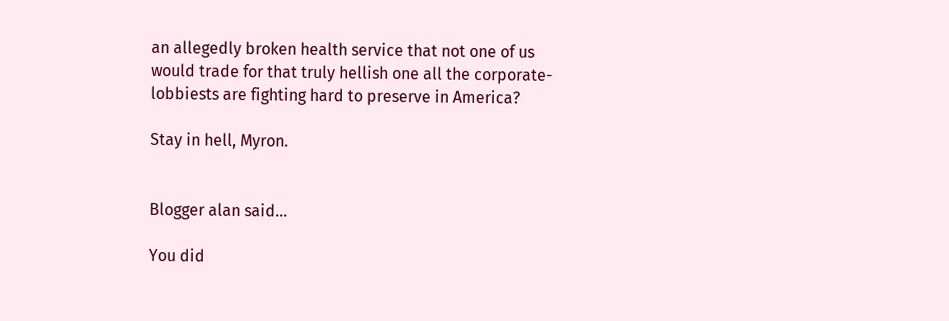an allegedly broken health service that not one of us would trade for that truly hellish one all the corporate-lobbiests are fighting hard to preserve in America?

Stay in hell, Myron.


Blogger alan said...

You did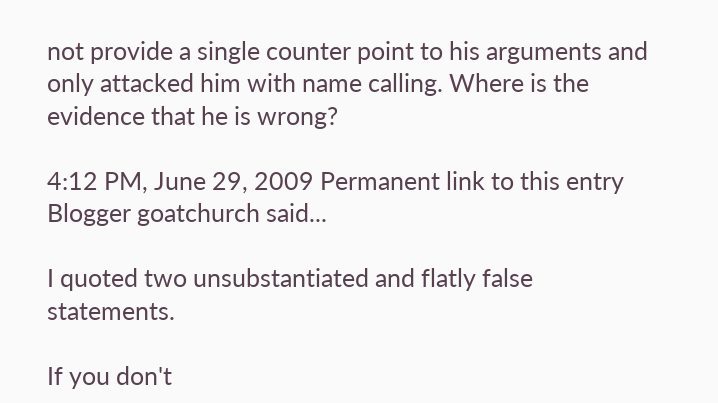not provide a single counter point to his arguments and only attacked him with name calling. Where is the evidence that he is wrong?

4:12 PM, June 29, 2009 Permanent link to this entry
Blogger goatchurch said...

I quoted two unsubstantiated and flatly false statements.

If you don't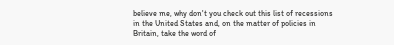believe me, why don't you check out this list of recessions in the United States and, on the matter of policies in Britain, take the word of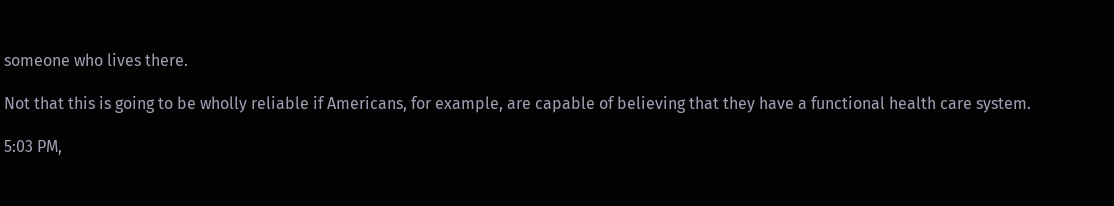someone who lives there.

Not that this is going to be wholly reliable if Americans, for example, are capable of believing that they have a functional health care system.

5:03 PM,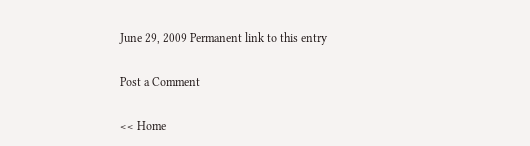June 29, 2009 Permanent link to this entry

Post a Comment

<< Home